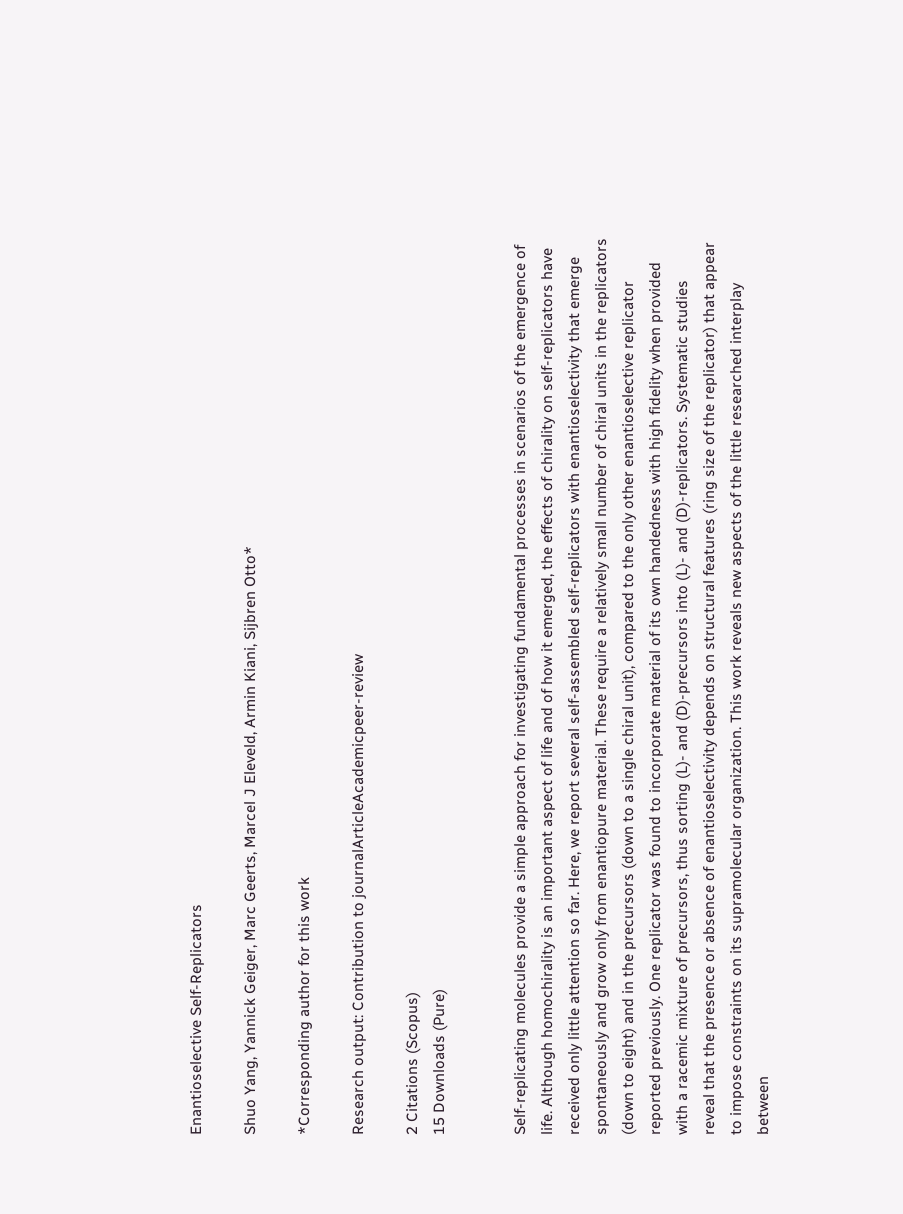Enantioselective Self-Replicators

Shuo Yang, Yannick Geiger, Marc Geerts, Marcel J Eleveld, Armin Kiani, Sijbren Otto*

*Corresponding author for this work

Research output: Contribution to journalArticleAcademicpeer-review

2 Citations (Scopus)
15 Downloads (Pure)


Self-replicating molecules provide a simple approach for investigating fundamental processes in scenarios of the emergence of life. Although homochirality is an important aspect of life and of how it emerged, the effects of chirality on self-replicators have received only little attention so far. Here, we report several self-assembled self-replicators with enantioselectivity that emerge spontaneously and grow only from enantiopure material. These require a relatively small number of chiral units in the replicators (down to eight) and in the precursors (down to a single chiral unit), compared to the only other enantioselective replicator reported previously. One replicator was found to incorporate material of its own handedness with high fidelity when provided with a racemic mixture of precursors, thus sorting (L)- and (D)-precursors into (L)- and (D)-replicators. Systematic studies reveal that the presence or absence of enantioselectivity depends on structural features (ring size of the replicator) that appear to impose constraints on its supramolecular organization. This work reveals new aspects of the little researched interplay between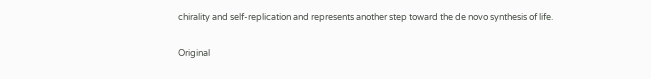chirality and self-replication and represents another step toward the de novo synthesis of life.

Original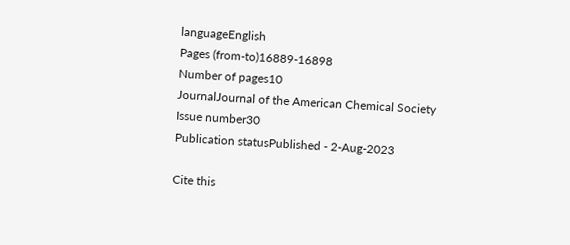languageEnglish
Pages (from-to)16889-16898
Number of pages10
JournalJournal of the American Chemical Society
Issue number30
Publication statusPublished - 2-Aug-2023

Cite this